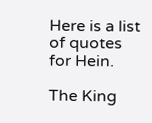Here is a list of quotes for Hein.

The King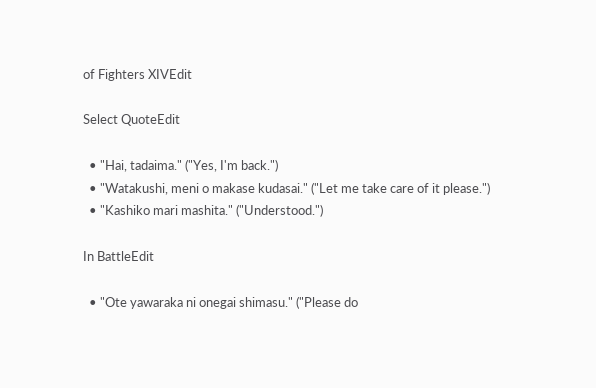of Fighters XIVEdit

Select QuoteEdit

  • "Hai, tadaima." ("Yes, I'm back.")
  • "Watakushi, meni o makase kudasai." ("Let me take care of it please.")
  • "Kashiko mari mashita." ("Understood.")

In BattleEdit

  • "Ote yawaraka ni onegai shimasu." ("Please do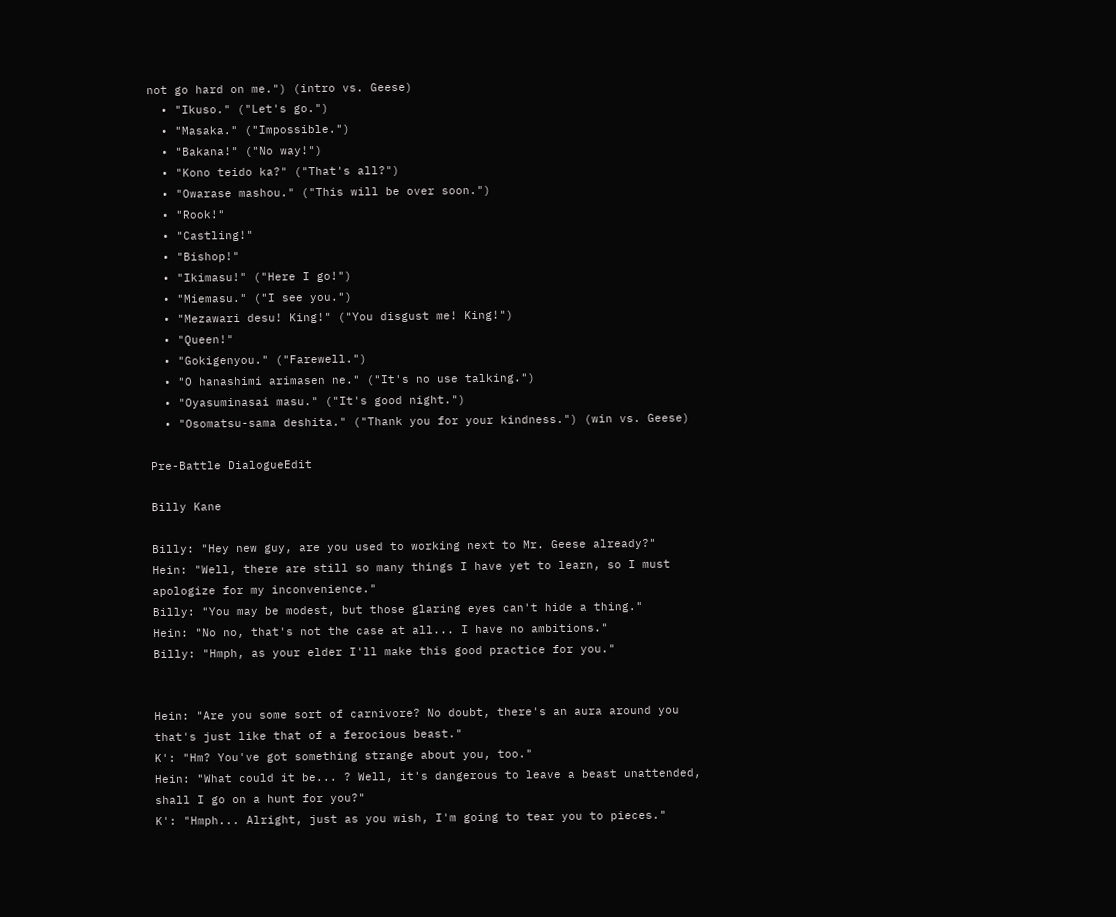not go hard on me.") (intro vs. Geese)
  • "Ikuso." ("Let's go.")
  • "Masaka." ("Impossible.")
  • "Bakana!" ("No way!")
  • "Kono teido ka?" ("That's all?")
  • "Owarase mashou." ("This will be over soon.")
  • "Rook!"
  • "Castling!"
  • "Bishop!"
  • "Ikimasu!" ("Here I go!")
  • "Miemasu." ("I see you.")
  • "Mezawari desu! King!" ("You disgust me! King!")
  • "Queen!"
  • "Gokigenyou." ("Farewell.")
  • "O hanashimi arimasen ne." ("It's no use talking.")
  • "Oyasuminasai masu." ("It's good night.")
  • "Osomatsu-sama deshita." ("Thank you for your kindness.") (win vs. Geese)

Pre-Battle DialogueEdit

Billy Kane

Billy: "Hey new guy, are you used to working next to Mr. Geese already?"
Hein: "Well, there are still so many things I have yet to learn, so I must apologize for my inconvenience."
Billy: "You may be modest, but those glaring eyes can't hide a thing."
Hein: "No no, that's not the case at all... I have no ambitions."
Billy: "Hmph, as your elder I'll make this good practice for you."


Hein: "Are you some sort of carnivore? No doubt, there's an aura around you that's just like that of a ferocious beast."
K': "Hm? You've got something strange about you, too."
Hein: "What could it be... ? Well, it's dangerous to leave a beast unattended, shall I go on a hunt for you?"
K': "Hmph... Alright, just as you wish, I'm going to tear you to pieces."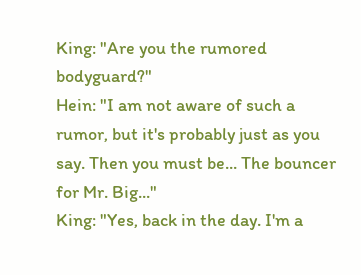King: "Are you the rumored bodyguard?"
Hein: "I am not aware of such a rumor, but it's probably just as you say. Then you must be... The bouncer for Mr. Big..."
King: "Yes, back in the day. I'm a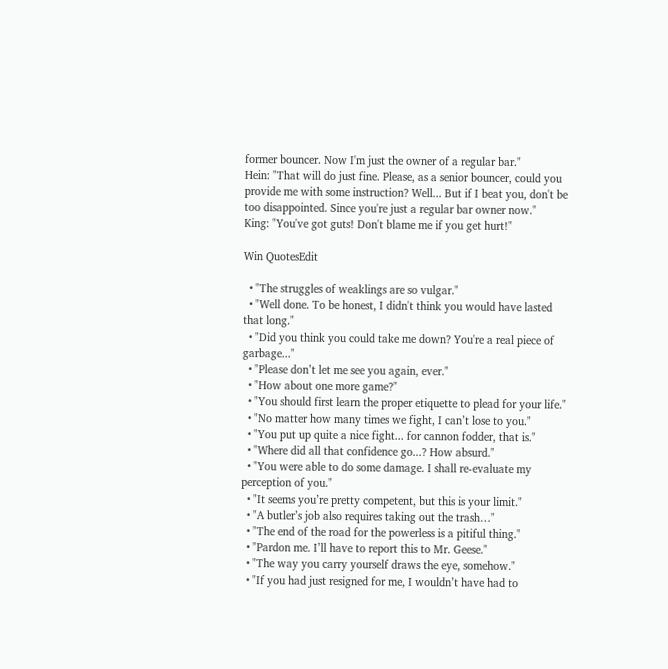former bouncer. Now I'm just the owner of a regular bar."
Hein: "That will do just fine. Please, as a senior bouncer, could you provide me with some instruction? Well... But if I beat you, don't be too disappointed. Since you're just a regular bar owner now."
King: "You've got guts! Don't blame me if you get hurt!"

Win QuotesEdit

  • "The struggles of weaklings are so vulgar."
  • "Well done. To be honest, I didn't think you would have lasted that long."
  • "Did you think you could take me down? You're a real piece of garbage..."
  • "Please don’t let me see you again, ever."
  • "How about one more game?"
  • "You should first learn the proper etiquette to plead for your life."
  • "No matter how many times we fight, I can’t lose to you."
  • "You put up quite a nice fight... for cannon fodder, that is."
  • "Where did all that confidence go...? How absurd."
  • "You were able to do some damage. I shall re-evaluate my perception of you."
  • "It seems you’re pretty competent, but this is your limit."
  • "A butler’s job also requires taking out the trash…"
  • "The end of the road for the powerless is a pitiful thing."
  • "Pardon me. I’ll have to report this to Mr. Geese."
  • "The way you carry yourself draws the eye, somehow."
  • "If you had just resigned for me, I wouldn’t have had to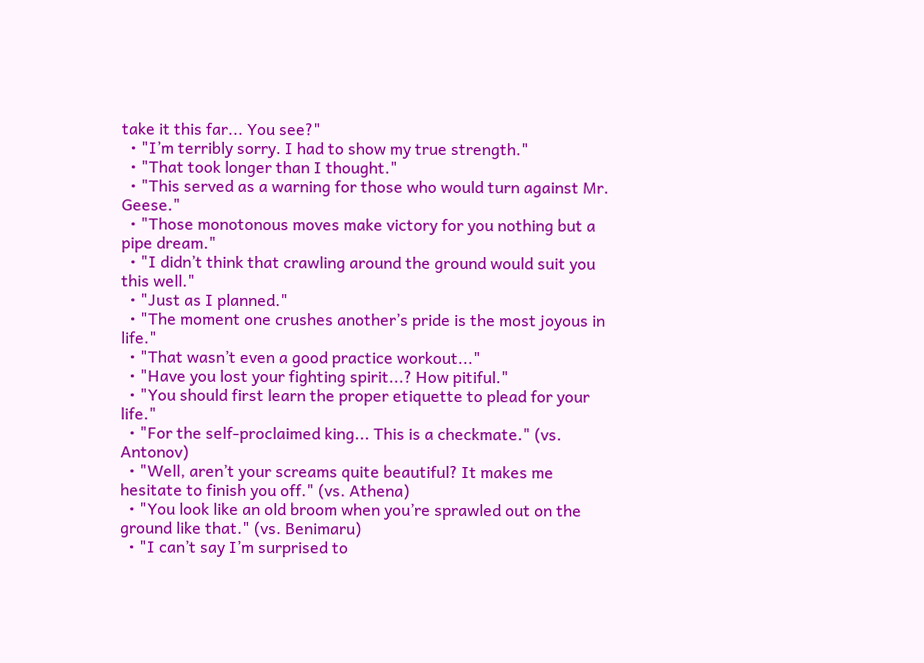take it this far... You see?"
  • "I’m terribly sorry. I had to show my true strength."
  • "That took longer than I thought."
  • "This served as a warning for those who would turn against Mr. Geese."
  • "Those monotonous moves make victory for you nothing but a pipe dream."
  • "I didn’t think that crawling around the ground would suit you this well."
  • "Just as I planned."
  • "The moment one crushes another’s pride is the most joyous in life."
  • "That wasn’t even a good practice workout..."
  • "Have you lost your fighting spirit...? How pitiful."
  • "You should first learn the proper etiquette to plead for your life."
  • "For the self-proclaimed king... This is a checkmate." (vs. Antonov)
  • "Well, aren’t your screams quite beautiful? It makes me hesitate to finish you off." (vs. Athena)
  • "You look like an old broom when you’re sprawled out on the ground like that." (vs. Benimaru)
  • "I can’t say I’m surprised to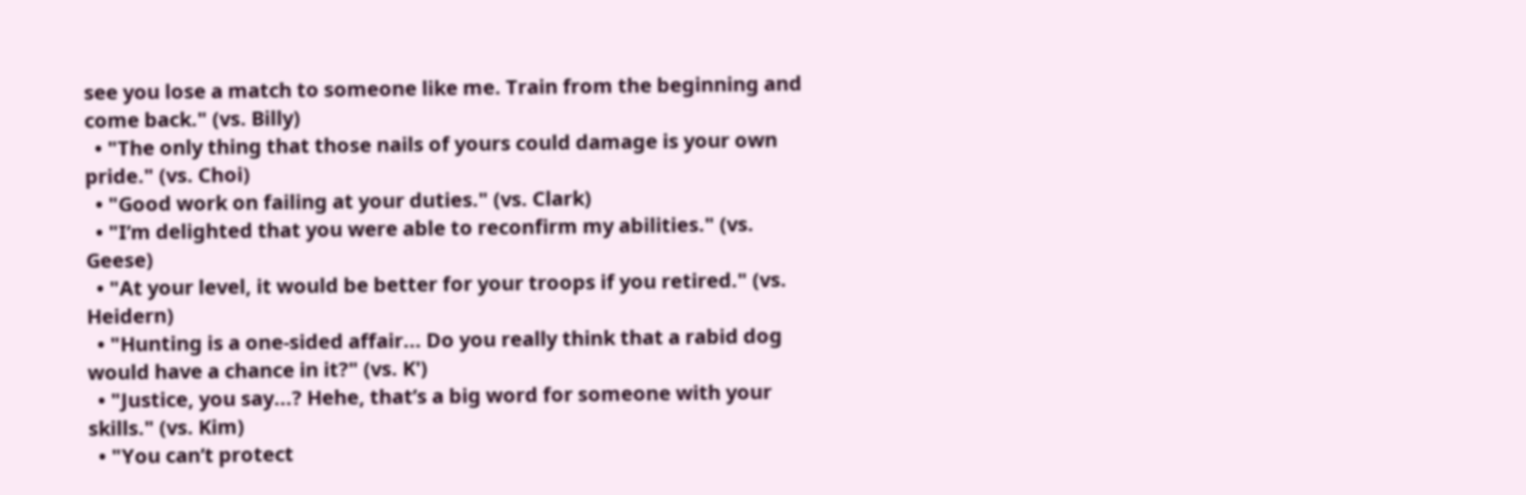see you lose a match to someone like me. Train from the beginning and come back." (vs. Billy)
  • "The only thing that those nails of yours could damage is your own pride." (vs. Choi)
  • "Good work on failing at your duties." (vs. Clark)
  • "I’m delighted that you were able to reconfirm my abilities." (vs. Geese)
  • "At your level, it would be better for your troops if you retired." (vs. Heidern)
  • "Hunting is a one-sided affair... Do you really think that a rabid dog would have a chance in it?" (vs. K')
  • "Justice, you say...? Hehe, that’s a big word for someone with your skills." (vs. Kim)
  • "You can’t protect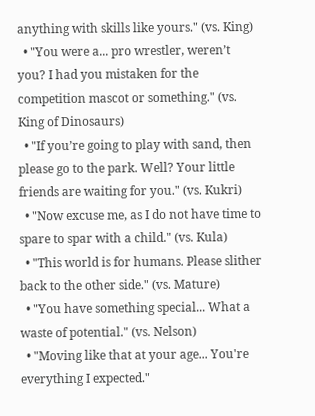anything with skills like yours." (vs. King)
  • "You were a... pro wrestler, weren’t you? I had you mistaken for the competition mascot or something." (vs. King of Dinosaurs)
  • "If you’re going to play with sand, then please go to the park. Well? Your little friends are waiting for you." (vs. Kukri)
  • "Now excuse me, as I do not have time to spare to spar with a child." (vs. Kula)
  • "This world is for humans. Please slither back to the other side." (vs. Mature)
  • "You have something special... What a waste of potential." (vs. Nelson)
  • "Moving like that at your age... You're everything I expected."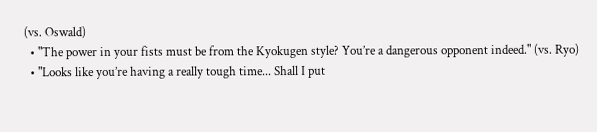(vs. Oswald)
  • "The power in your fists must be from the Kyokugen style? You’re a dangerous opponent indeed." (vs. Ryo)
  • "Looks like you’re having a really tough time... Shall I put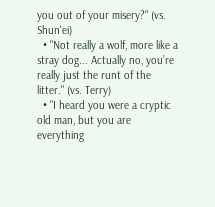you out of your misery?" (vs. Shun'ei)
  • "Not really a wolf, more like a stray dog... Actually no, you’re really just the runt of the litter." (vs. Terry)
  • "I heard you were a cryptic old man, but you are everything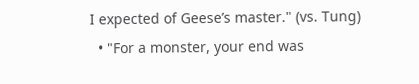I expected of Geese’s master." (vs. Tung)
  • "For a monster, your end was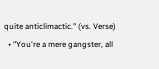quite anticlimactic." (vs. Verse)
  • "You're a mere gangster, all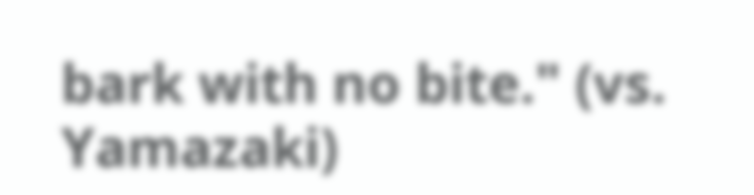bark with no bite." (vs. Yamazaki)